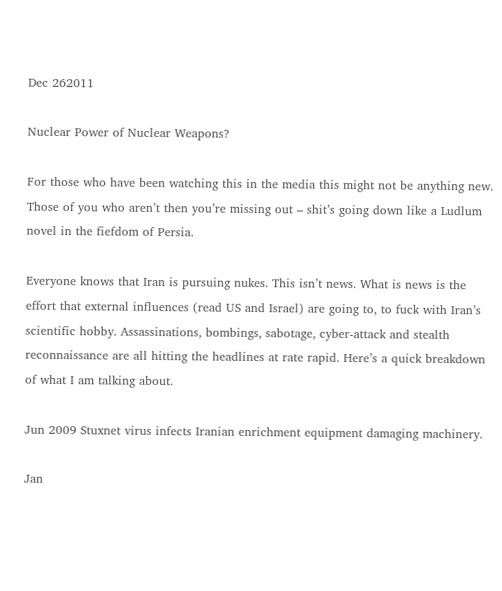Dec 262011

Nuclear Power of Nuclear Weapons?

For those who have been watching this in the media this might not be anything new. Those of you who aren’t then you’re missing out – shit’s going down like a Ludlum novel in the fiefdom of Persia.

Everyone knows that Iran is pursuing nukes. This isn’t news. What is news is the effort that external influences (read US and Israel) are going to, to fuck with Iran’s scientific hobby. Assassinations, bombings, sabotage, cyber-attack and stealth reconnaissance are all hitting the headlines at rate rapid. Here’s a quick breakdown of what I am talking about.

Jun 2009 Stuxnet virus infects Iranian enrichment equipment damaging machinery.

Jan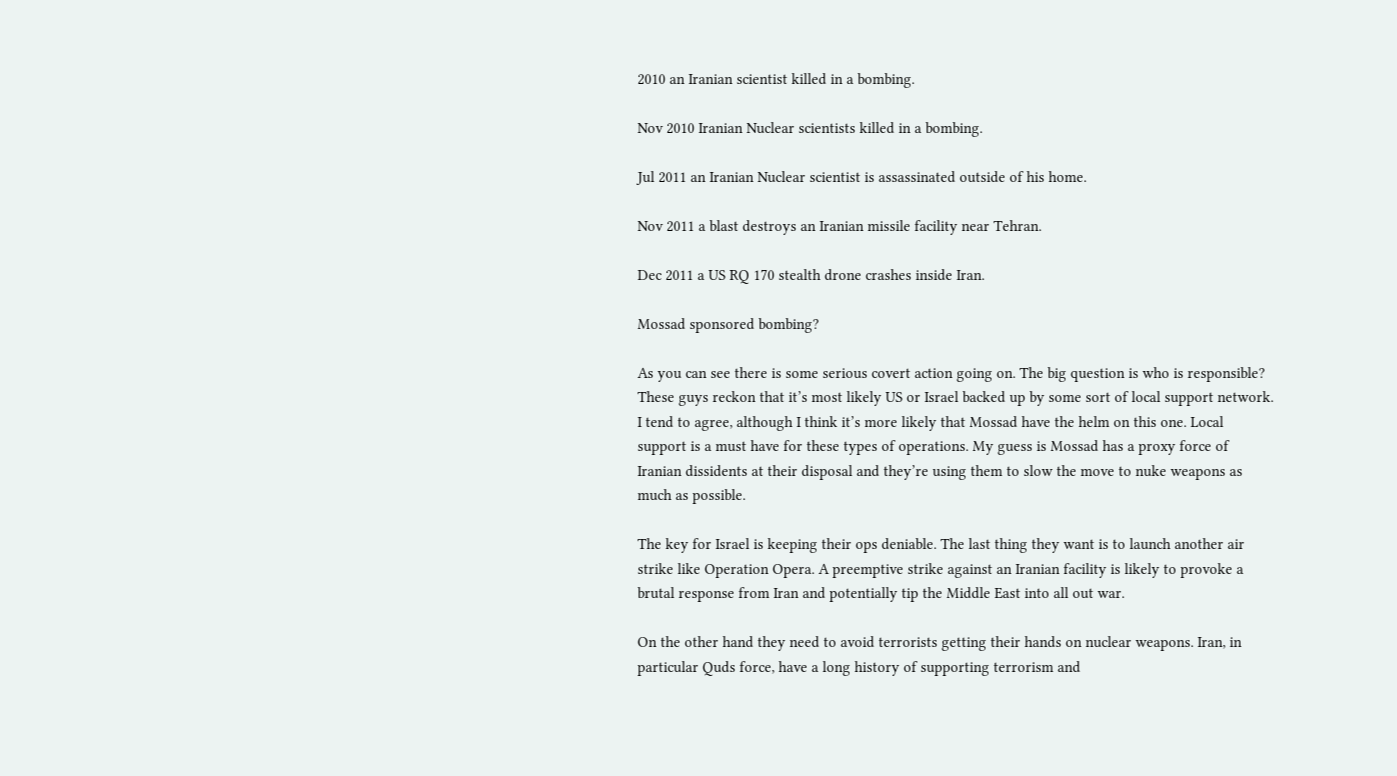2010 an Iranian scientist killed in a bombing.

Nov 2010 Iranian Nuclear scientists killed in a bombing.

Jul 2011 an Iranian Nuclear scientist is assassinated outside of his home.

Nov 2011 a blast destroys an Iranian missile facility near Tehran.

Dec 2011 a US RQ 170 stealth drone crashes inside Iran.

Mossad sponsored bombing?

As you can see there is some serious covert action going on. The big question is who is responsible? These guys reckon that it’s most likely US or Israel backed up by some sort of local support network. I tend to agree, although I think it’s more likely that Mossad have the helm on this one. Local support is a must have for these types of operations. My guess is Mossad has a proxy force of Iranian dissidents at their disposal and they’re using them to slow the move to nuke weapons as much as possible.

The key for Israel is keeping their ops deniable. The last thing they want is to launch another air strike like Operation Opera. A preemptive strike against an Iranian facility is likely to provoke a brutal response from Iran and potentially tip the Middle East into all out war.

On the other hand they need to avoid terrorists getting their hands on nuclear weapons. Iran, in particular Quds force, have a long history of supporting terrorism and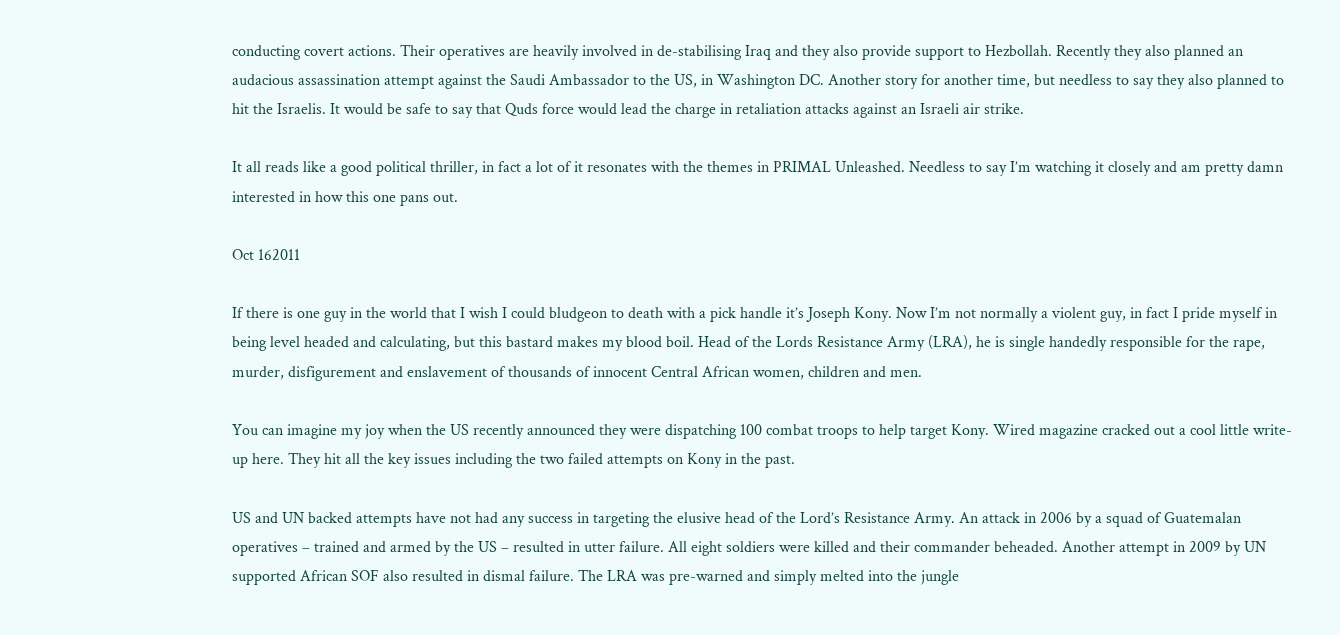conducting covert actions. Their operatives are heavily involved in de-stabilising Iraq and they also provide support to Hezbollah. Recently they also planned an audacious assassination attempt against the Saudi Ambassador to the US, in Washington DC. Another story for another time, but needless to say they also planned to hit the Israelis. It would be safe to say that Quds force would lead the charge in retaliation attacks against an Israeli air strike.

It all reads like a good political thriller, in fact a lot of it resonates with the themes in PRIMAL Unleashed. Needless to say I’m watching it closely and am pretty damn interested in how this one pans out.

Oct 162011

If there is one guy in the world that I wish I could bludgeon to death with a pick handle it’s Joseph Kony. Now I’m not normally a violent guy, in fact I pride myself in being level headed and calculating, but this bastard makes my blood boil. Head of the Lords Resistance Army (LRA), he is single handedly responsible for the rape, murder, disfigurement and enslavement of thousands of innocent Central African women, children and men.

You can imagine my joy when the US recently announced they were dispatching 100 combat troops to help target Kony. Wired magazine cracked out a cool little write-up here. They hit all the key issues including the two failed attempts on Kony in the past.

US and UN backed attempts have not had any success in targeting the elusive head of the Lord’s Resistance Army. An attack in 2006 by a squad of Guatemalan operatives – trained and armed by the US – resulted in utter failure. All eight soldiers were killed and their commander beheaded. Another attempt in 2009 by UN supported African SOF also resulted in dismal failure. The LRA was pre-warned and simply melted into the jungle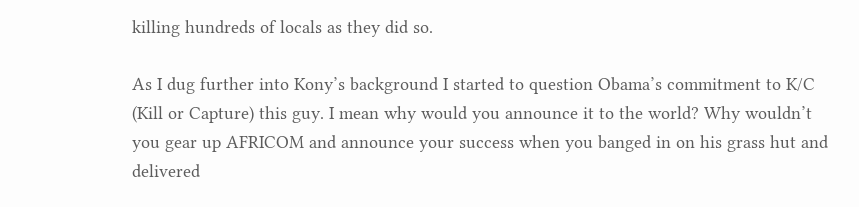killing hundreds of locals as they did so.

As I dug further into Kony’s background I started to question Obama’s commitment to K/C (Kill or Capture) this guy. I mean why would you announce it to the world? Why wouldn’t you gear up AFRICOM and announce your success when you banged in on his grass hut and delivered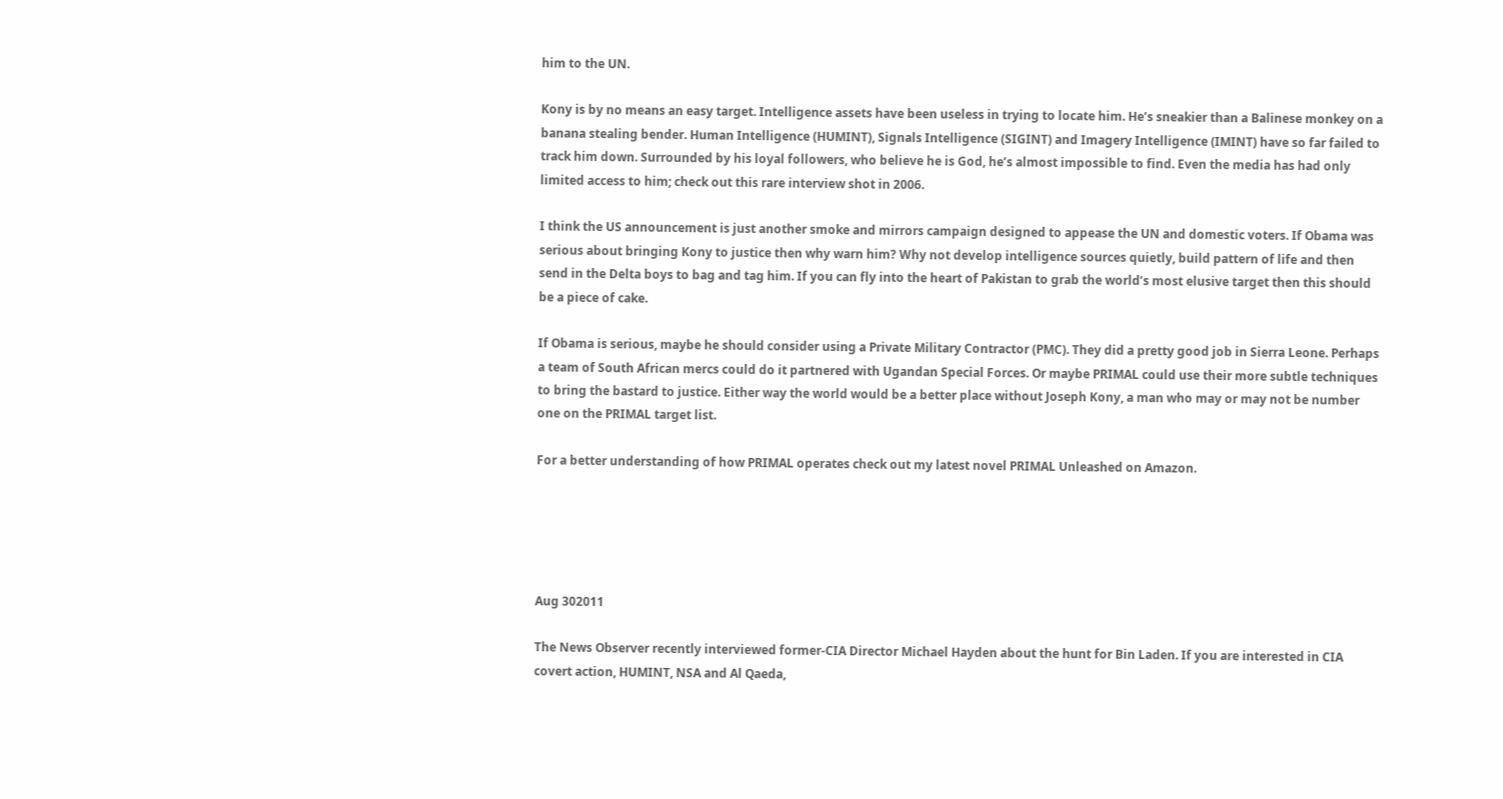him to the UN.

Kony is by no means an easy target. Intelligence assets have been useless in trying to locate him. He’s sneakier than a Balinese monkey on a banana stealing bender. Human Intelligence (HUMINT), Signals Intelligence (SIGINT) and Imagery Intelligence (IMINT) have so far failed to track him down. Surrounded by his loyal followers, who believe he is God, he’s almost impossible to find. Even the media has had only limited access to him; check out this rare interview shot in 2006.

I think the US announcement is just another smoke and mirrors campaign designed to appease the UN and domestic voters. If Obama was serious about bringing Kony to justice then why warn him? Why not develop intelligence sources quietly, build pattern of life and then send in the Delta boys to bag and tag him. If you can fly into the heart of Pakistan to grab the world’s most elusive target then this should be a piece of cake.

If Obama is serious, maybe he should consider using a Private Military Contractor (PMC). They did a pretty good job in Sierra Leone. Perhaps a team of South African mercs could do it partnered with Ugandan Special Forces. Or maybe PRIMAL could use their more subtle techniques to bring the bastard to justice. Either way the world would be a better place without Joseph Kony, a man who may or may not be number one on the PRIMAL target list.

For a better understanding of how PRIMAL operates check out my latest novel PRIMAL Unleashed on Amazon.





Aug 302011

The News Observer recently interviewed former-CIA Director Michael Hayden about the hunt for Bin Laden. If you are interested in CIA covert action, HUMINT, NSA and Al Qaeda,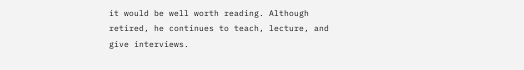it would be well worth reading. Although retired, he continues to teach, lecture, and give interviews.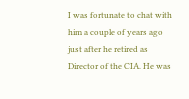I was fortunate to chat with him a couple of years ago just after he retired as Director of the CIA. He was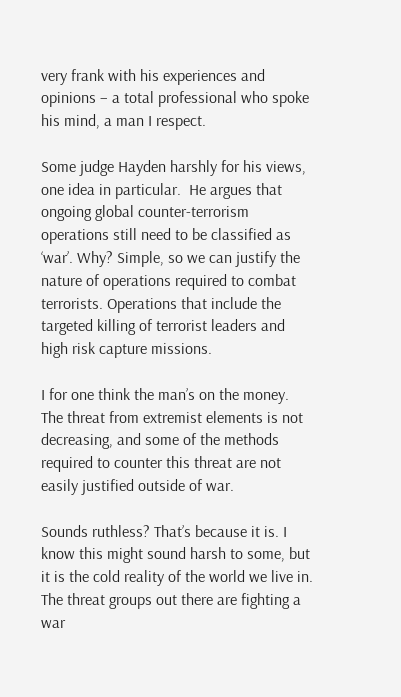very frank with his experiences and opinions – a total professional who spoke his mind, a man I respect.

Some judge Hayden harshly for his views, one idea in particular.  He argues that ongoing global counter-terrorism operations still need to be classified as ‘war’. Why? Simple, so we can justify the nature of operations required to combat terrorists. Operations that include the targeted killing of terrorist leaders and high risk capture missions.

I for one think the man’s on the money. The threat from extremist elements is not decreasing, and some of the methods required to counter this threat are not easily justified outside of war.

Sounds ruthless? That’s because it is. I know this might sound harsh to some, but it is the cold reality of the world we live in. The threat groups out there are fighting a war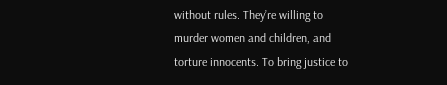without rules. They’re willing to murder women and children, and torture innocents. To bring justice to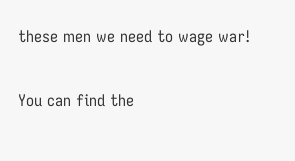these men we need to wage war!

You can find the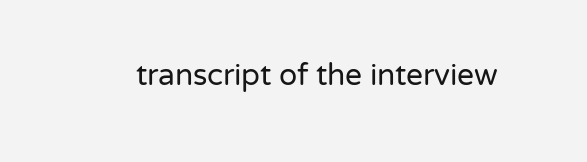transcript of the interview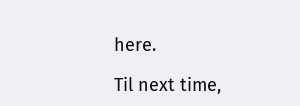here.

Til next time,